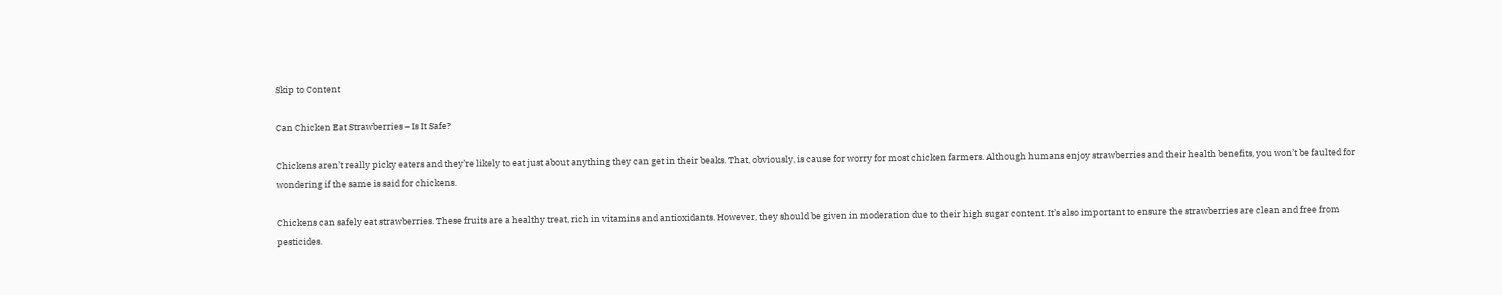Skip to Content

Can Chicken Eat Strawberries – Is It Safe?

Chickens aren’t really picky eaters and they’re likely to eat just about anything they can get in their beaks. That, obviously, is cause for worry for most chicken farmers. Although humans enjoy strawberries and their health benefits, you won’t be faulted for wondering if the same is said for chickens.

Chickens can safely eat strawberries. These fruits are a healthy treat, rich in vitamins and antioxidants. However, they should be given in moderation due to their high sugar content. It’s also important to ensure the strawberries are clean and free from pesticides.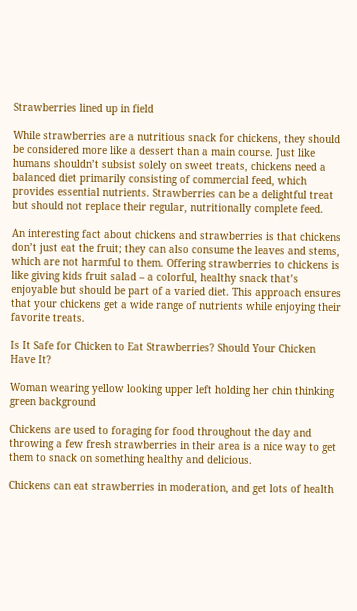Strawberries lined up in field

While strawberries are a nutritious snack for chickens, they should be considered more like a dessert than a main course. Just like humans shouldn’t subsist solely on sweet treats, chickens need a balanced diet primarily consisting of commercial feed, which provides essential nutrients. Strawberries can be a delightful treat but should not replace their regular, nutritionally complete feed.

An interesting fact about chickens and strawberries is that chickens don’t just eat the fruit; they can also consume the leaves and stems, which are not harmful to them. Offering strawberries to chickens is like giving kids fruit salad – a colorful, healthy snack that’s enjoyable but should be part of a varied diet. This approach ensures that your chickens get a wide range of nutrients while enjoying their favorite treats.

Is It Safe for Chicken to Eat Strawberries? Should Your Chicken Have It?

Woman wearing yellow looking upper left holding her chin thinking green background

Chickens are used to foraging for food throughout the day and throwing a few fresh strawberries in their area is a nice way to get them to snack on something healthy and delicious.

Chickens can eat strawberries in moderation, and get lots of health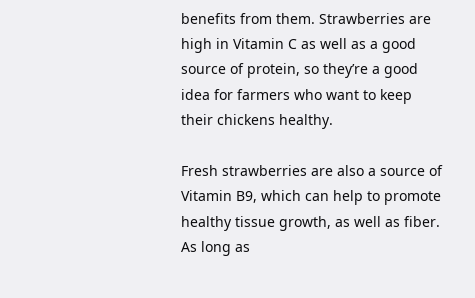benefits from them. Strawberries are high in Vitamin C as well as a good source of protein, so they’re a good idea for farmers who want to keep their chickens healthy.

Fresh strawberries are also a source of Vitamin B9, which can help to promote healthy tissue growth, as well as fiber. As long as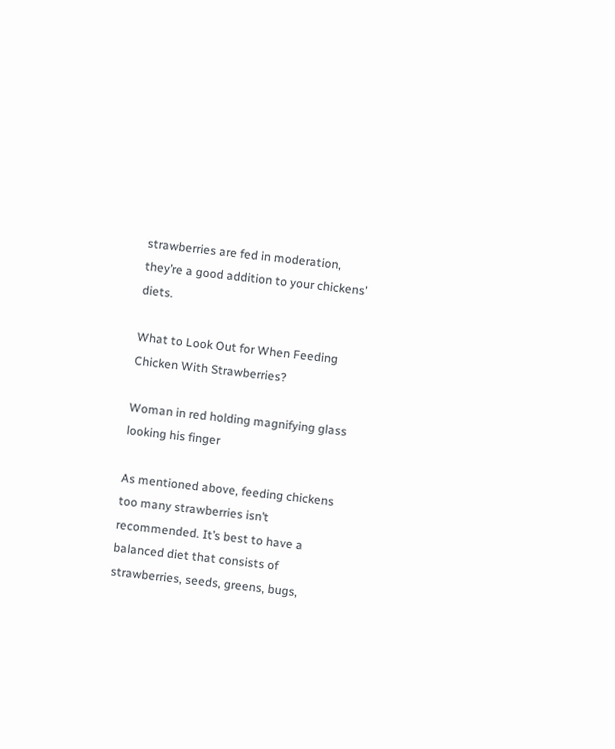strawberries are fed in moderation, they’re a good addition to your chickens’ diets.

What to Look Out for When Feeding Chicken With Strawberries?

Woman in red holding magnifying glass looking his finger

As mentioned above, feeding chickens too many strawberries isn’t recommended. It’s best to have a balanced diet that consists of strawberries, seeds, greens, bugs,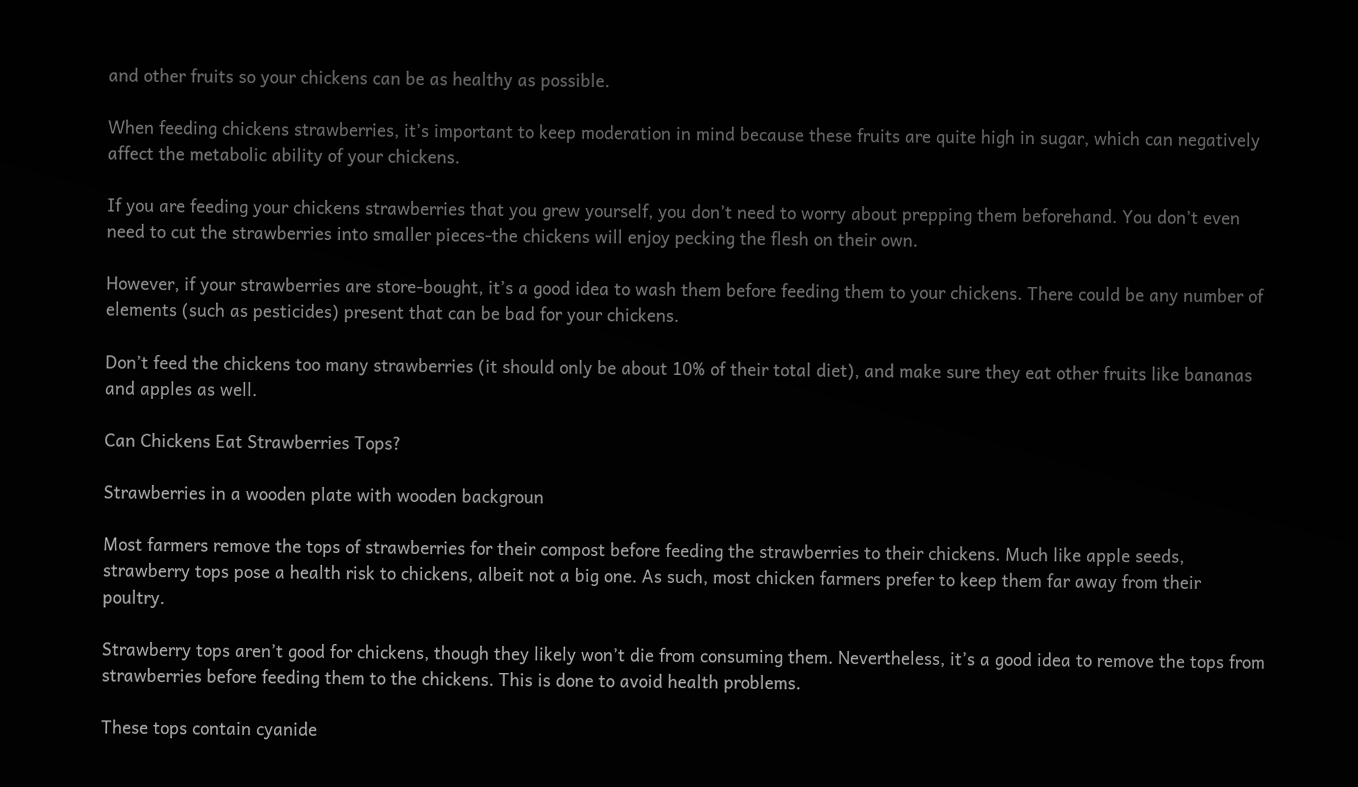and other fruits so your chickens can be as healthy as possible.

When feeding chickens strawberries, it’s important to keep moderation in mind because these fruits are quite high in sugar, which can negatively affect the metabolic ability of your chickens.

If you are feeding your chickens strawberries that you grew yourself, you don’t need to worry about prepping them beforehand. You don’t even need to cut the strawberries into smaller pieces-the chickens will enjoy pecking the flesh on their own.

However, if your strawberries are store-bought, it’s a good idea to wash them before feeding them to your chickens. There could be any number of elements (such as pesticides) present that can be bad for your chickens.

Don’t feed the chickens too many strawberries (it should only be about 10% of their total diet), and make sure they eat other fruits like bananas and apples as well.

Can Chickens Eat Strawberries Tops?

Strawberries in a wooden plate with wooden backgroun

Most farmers remove the tops of strawberries for their compost before feeding the strawberries to their chickens. Much like apple seeds, strawberry tops pose a health risk to chickens, albeit not a big one. As such, most chicken farmers prefer to keep them far away from their poultry.

Strawberry tops aren’t good for chickens, though they likely won’t die from consuming them. Nevertheless, it’s a good idea to remove the tops from strawberries before feeding them to the chickens. This is done to avoid health problems.

These tops contain cyanide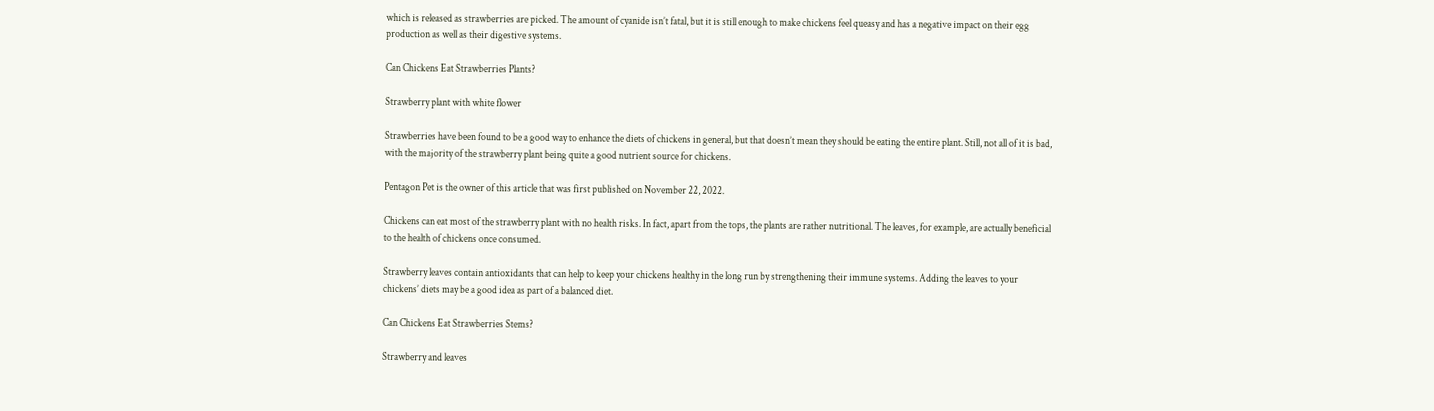which is released as strawberries are picked. The amount of cyanide isn’t fatal, but it is still enough to make chickens feel queasy and has a negative impact on their egg production as well as their digestive systems.

Can Chickens Eat Strawberries Plants?

Strawberry plant with white flower

Strawberries have been found to be a good way to enhance the diets of chickens in general, but that doesn’t mean they should be eating the entire plant. Still, not all of it is bad, with the majority of the strawberry plant being quite a good nutrient source for chickens.

Pentagon Pet is the owner of this article that was first published on November 22, 2022.

Chickens can eat most of the strawberry plant with no health risks. In fact, apart from the tops, the plants are rather nutritional. The leaves, for example, are actually beneficial to the health of chickens once consumed.

Strawberry leaves contain antioxidants that can help to keep your chickens healthy in the long run by strengthening their immune systems. Adding the leaves to your chickens’ diets may be a good idea as part of a balanced diet.

Can Chickens Eat Strawberries Stems?

Strawberry and leaves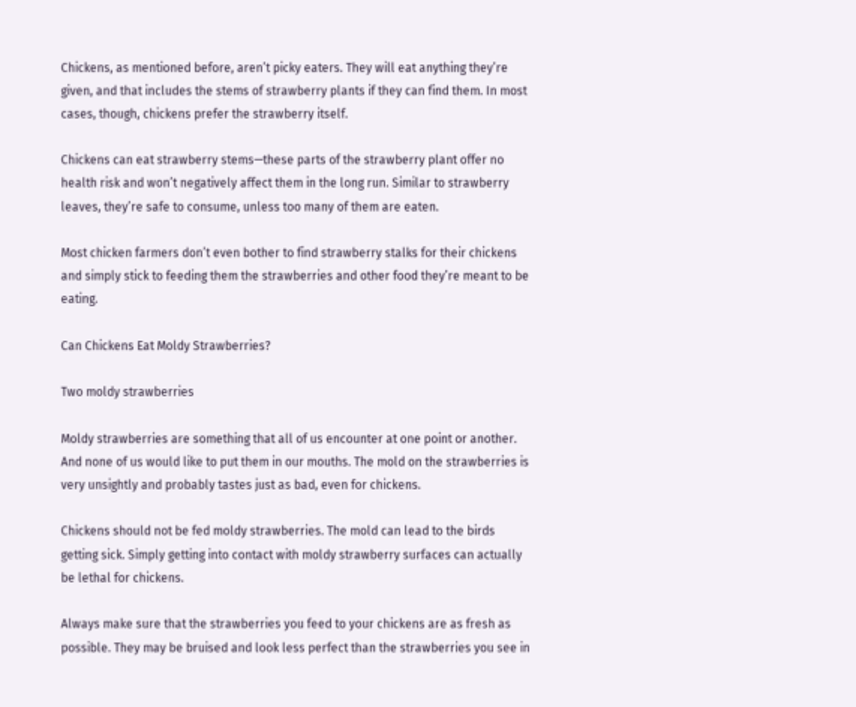Chickens, as mentioned before, aren’t picky eaters. They will eat anything they’re given, and that includes the stems of strawberry plants if they can find them. In most cases, though, chickens prefer the strawberry itself.

Chickens can eat strawberry stems—these parts of the strawberry plant offer no health risk and won’t negatively affect them in the long run. Similar to strawberry leaves, they’re safe to consume, unless too many of them are eaten.

Most chicken farmers don’t even bother to find strawberry stalks for their chickens and simply stick to feeding them the strawberries and other food they’re meant to be eating.

Can Chickens Eat Moldy Strawberries?

Two moldy strawberries

Moldy strawberries are something that all of us encounter at one point or another. And none of us would like to put them in our mouths. The mold on the strawberries is very unsightly and probably tastes just as bad, even for chickens.

Chickens should not be fed moldy strawberries. The mold can lead to the birds getting sick. Simply getting into contact with moldy strawberry surfaces can actually be lethal for chickens.

Always make sure that the strawberries you feed to your chickens are as fresh as possible. They may be bruised and look less perfect than the strawberries you see in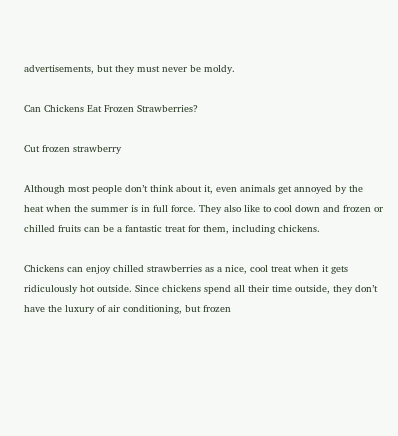advertisements, but they must never be moldy.

Can Chickens Eat Frozen Strawberries?

Cut frozen strawberry

Although most people don’t think about it, even animals get annoyed by the heat when the summer is in full force. They also like to cool down and frozen or chilled fruits can be a fantastic treat for them, including chickens.

Chickens can enjoy chilled strawberries as a nice, cool treat when it gets ridiculously hot outside. Since chickens spend all their time outside, they don’t have the luxury of air conditioning, but frozen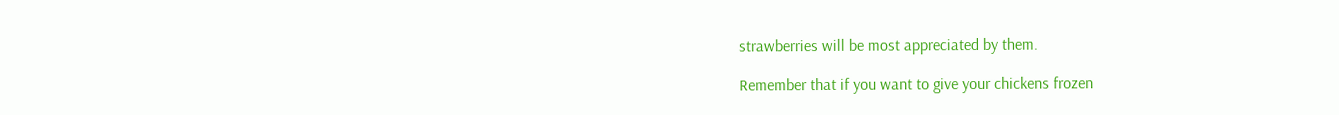strawberries will be most appreciated by them.

Remember that if you want to give your chickens frozen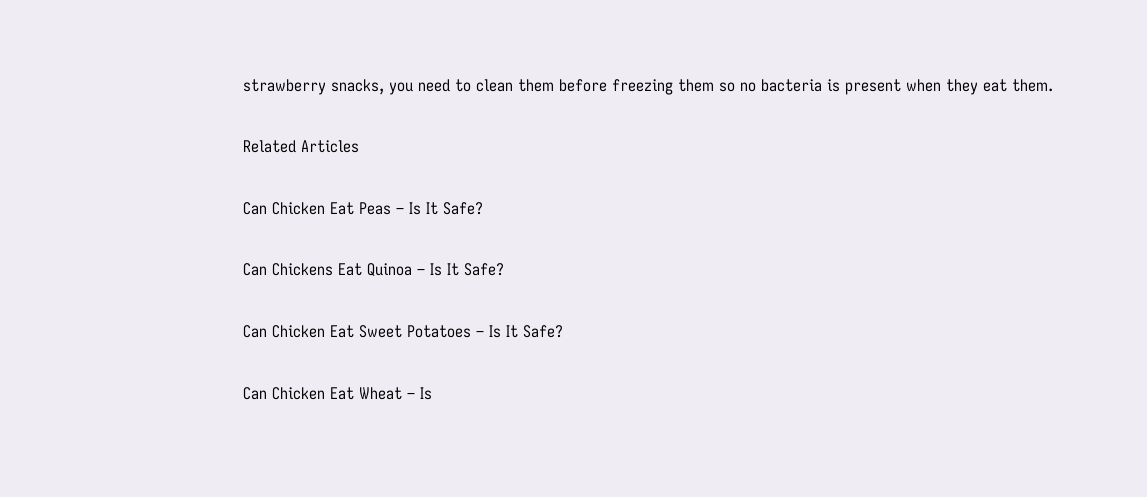strawberry snacks, you need to clean them before freezing them so no bacteria is present when they eat them.

Related Articles

Can Chicken Eat Peas – Is It Safe?

Can Chickens Eat Quinoa – Is It Safe?

Can Chicken Eat Sweet Potatoes – Is It Safe?

Can Chicken Eat Wheat – Is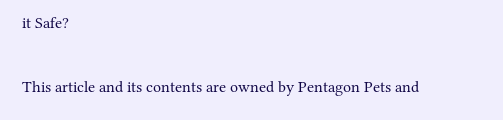it Safe?

This article and its contents are owned by Pentagon Pets and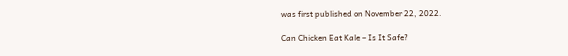was first published on November 22, 2022.

Can Chicken Eat Kale – Is It Safe?